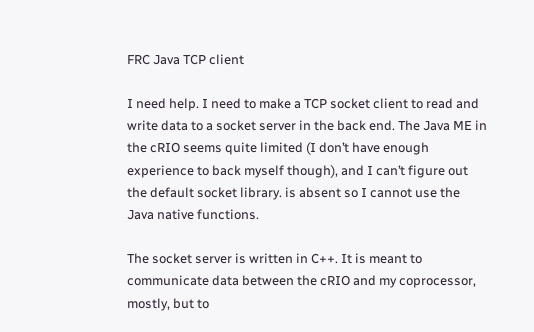FRC Java TCP client

I need help. I need to make a TCP socket client to read and write data to a socket server in the back end. The Java ME in the cRIO seems quite limited (I don’t have enough experience to back myself though), and I can’t figure out the default socket library. is absent so I cannot use the Java native functions.

The socket server is written in C++. It is meant to communicate data between the cRIO and my coprocessor, mostly, but to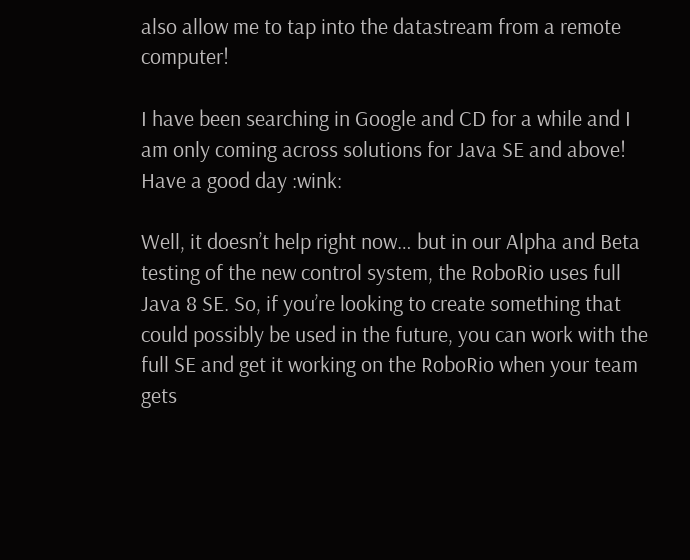also allow me to tap into the datastream from a remote computer!

I have been searching in Google and CD for a while and I am only coming across solutions for Java SE and above!
Have a good day :wink:

Well, it doesn’t help right now… but in our Alpha and Beta testing of the new control system, the RoboRio uses full Java 8 SE. So, if you’re looking to create something that could possibly be used in the future, you can work with the full SE and get it working on the RoboRio when your team gets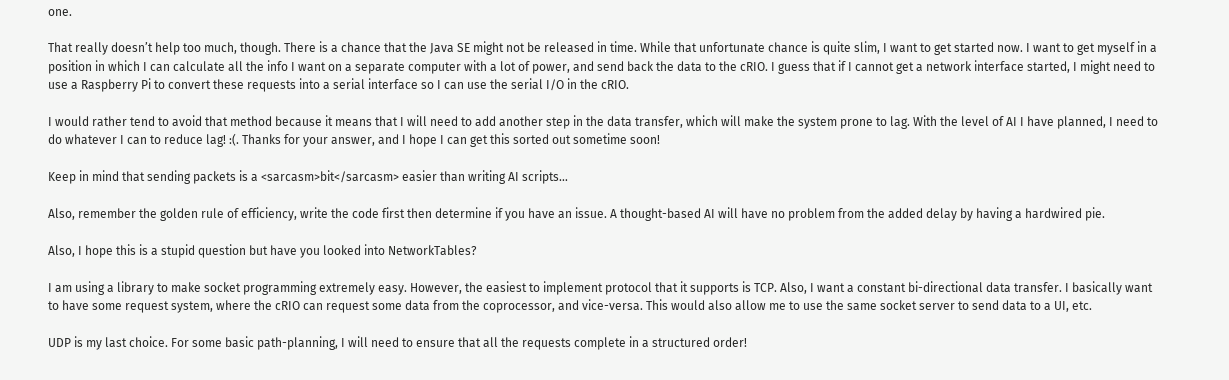one.

That really doesn’t help too much, though. There is a chance that the Java SE might not be released in time. While that unfortunate chance is quite slim, I want to get started now. I want to get myself in a position in which I can calculate all the info I want on a separate computer with a lot of power, and send back the data to the cRIO. I guess that if I cannot get a network interface started, I might need to use a Raspberry Pi to convert these requests into a serial interface so I can use the serial I/O in the cRIO.

I would rather tend to avoid that method because it means that I will need to add another step in the data transfer, which will make the system prone to lag. With the level of AI I have planned, I need to do whatever I can to reduce lag! :(. Thanks for your answer, and I hope I can get this sorted out sometime soon!

Keep in mind that sending packets is a <sarcasm>bit</sarcasm> easier than writing AI scripts…

Also, remember the golden rule of efficiency, write the code first then determine if you have an issue. A thought-based AI will have no problem from the added delay by having a hardwired pie.

Also, I hope this is a stupid question but have you looked into NetworkTables?

I am using a library to make socket programming extremely easy. However, the easiest to implement protocol that it supports is TCP. Also, I want a constant bi-directional data transfer. I basically want to have some request system, where the cRIO can request some data from the coprocessor, and vice-versa. This would also allow me to use the same socket server to send data to a UI, etc.

UDP is my last choice. For some basic path-planning, I will need to ensure that all the requests complete in a structured order!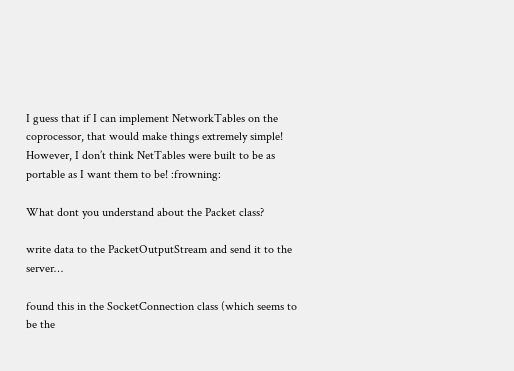I guess that if I can implement NetworkTables on the coprocessor, that would make things extremely simple! However, I don’t think NetTables were built to be as portable as I want them to be! :frowning:

What dont you understand about the Packet class?

write data to the PacketOutputStream and send it to the server…

found this in the SocketConnection class (which seems to be the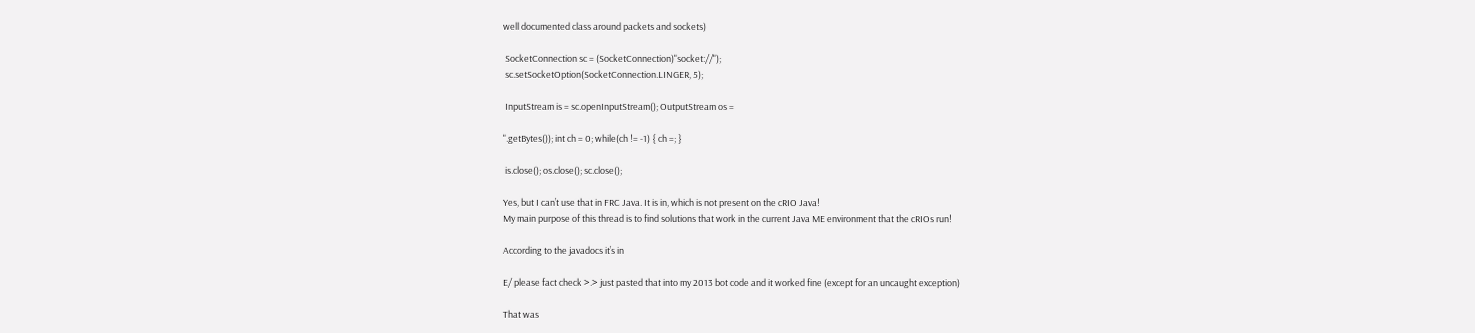well documented class around packets and sockets)

 SocketConnection sc = (SocketConnection)"socket://");
 sc.setSocketOption(SocketConnection.LINGER, 5);

 InputStream is = sc.openInputStream(); OutputStream os =

".getBytes()); int ch = 0; while(ch != -1) { ch =; }

 is.close(); os.close(); sc.close();

Yes, but I can’t use that in FRC Java. It is in, which is not present on the cRIO Java!
My main purpose of this thread is to find solutions that work in the current Java ME environment that the cRIOs run!

According to the javadocs it’s in

E/ please fact check >.> just pasted that into my 2013 bot code and it worked fine (except for an uncaught exception)

That was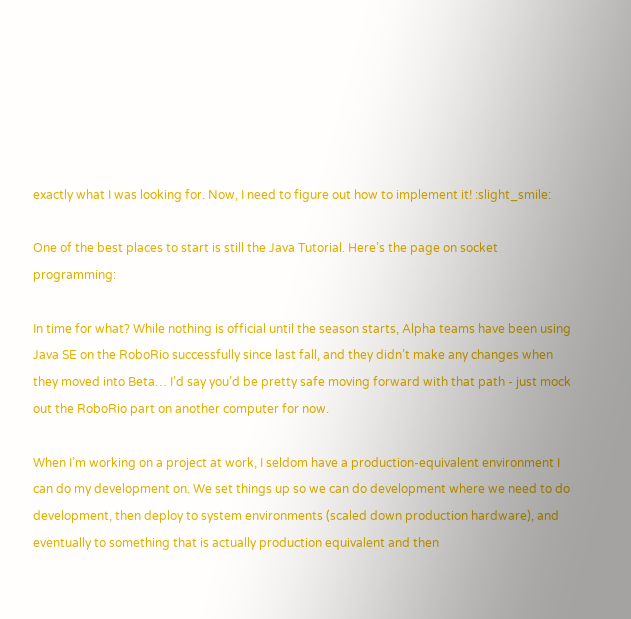exactly what I was looking for. Now, I need to figure out how to implement it! :slight_smile:

One of the best places to start is still the Java Tutorial. Here’s the page on socket programming:

In time for what? While nothing is official until the season starts, Alpha teams have been using Java SE on the RoboRio successfully since last fall, and they didn’t make any changes when they moved into Beta… I’d say you’d be pretty safe moving forward with that path - just mock out the RoboRio part on another computer for now.

When I’m working on a project at work, I seldom have a production-equivalent environment I can do my development on. We set things up so we can do development where we need to do development, then deploy to system environments (scaled down production hardware), and eventually to something that is actually production equivalent and then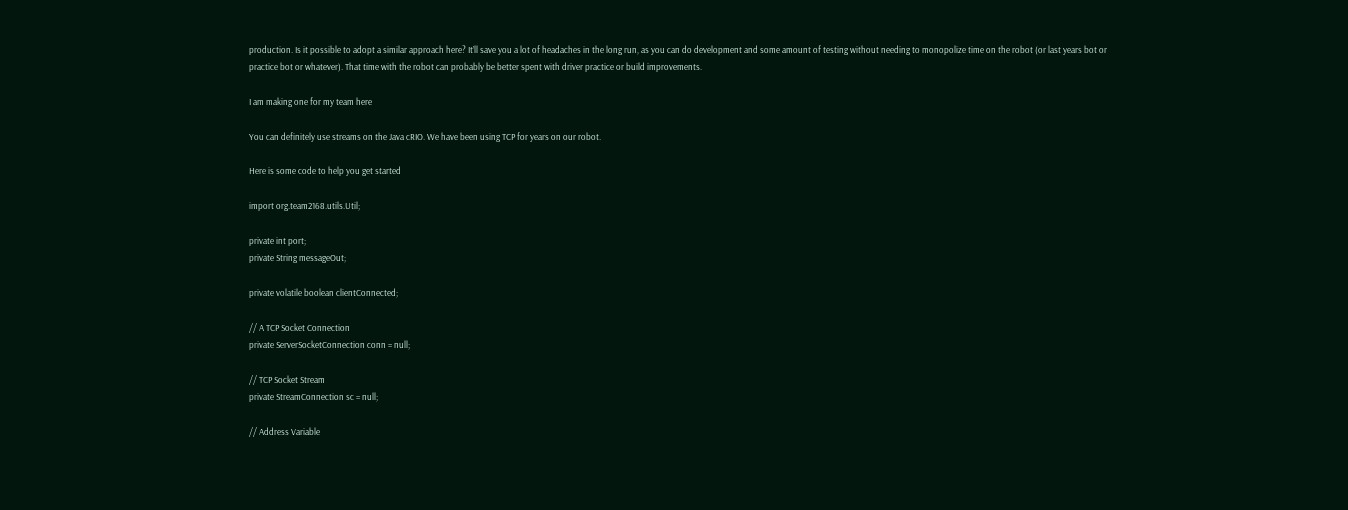production. Is it possible to adopt a similar approach here? It’ll save you a lot of headaches in the long run, as you can do development and some amount of testing without needing to monopolize time on the robot (or last years bot or practice bot or whatever). That time with the robot can probably be better spent with driver practice or build improvements.

I am making one for my team here

You can definitely use streams on the Java cRIO. We have been using TCP for years on our robot.

Here is some code to help you get started

import org.team2168.utils.Util;

private int port;
private String messageOut;

private volatile boolean clientConnected;

// A TCP Socket Connection
private ServerSocketConnection conn = null;

// TCP Socket Stream
private StreamConnection sc = null;

// Address Variable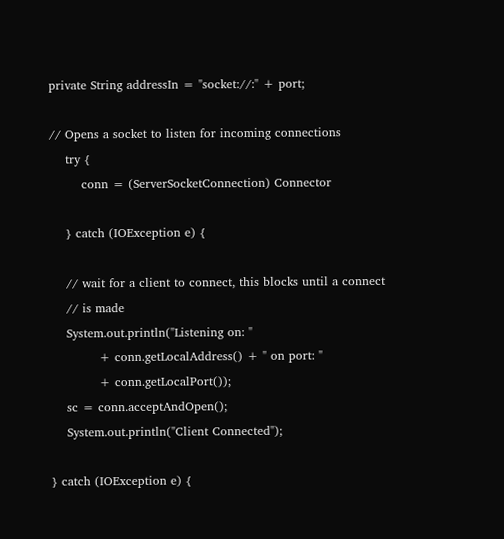private String addressIn = "socket://:" + port;

// Opens a socket to listen for incoming connections
    try {
        conn = (ServerSocketConnection) Connector

    } catch (IOException e) {

    // wait for a client to connect, this blocks until a connect
    // is made
    System.out.println("Listening on: "
            + conn.getLocalAddress() + " on port: "
            + conn.getLocalPort());
    sc = conn.acceptAndOpen();
    System.out.println("Client Connected");

} catch (IOException e) {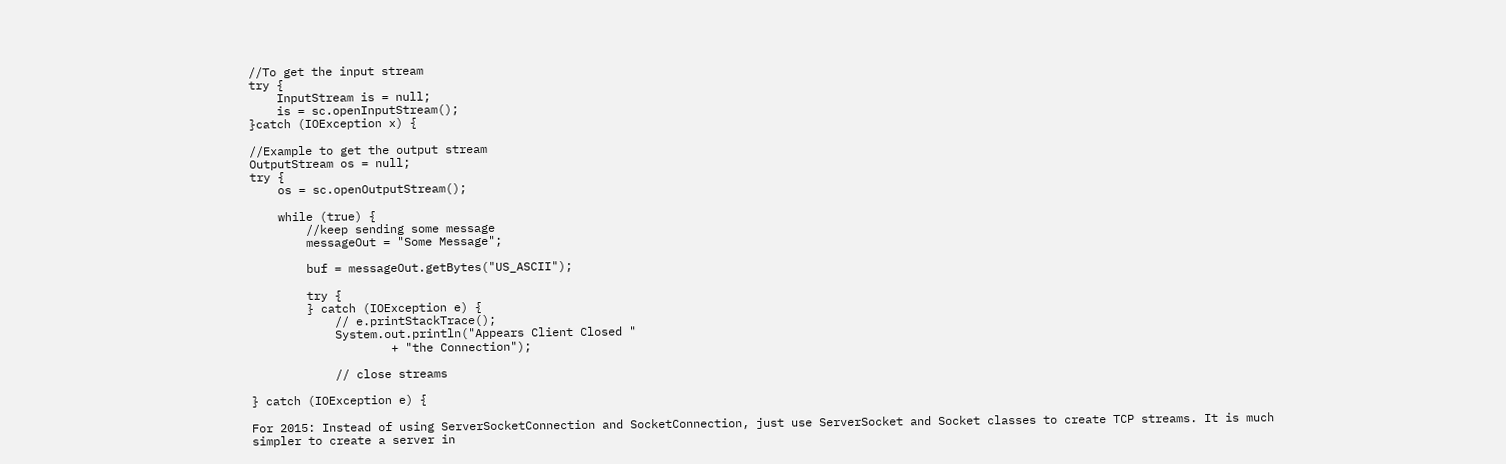//To get the input stream
try {
    InputStream is = null;
    is = sc.openInputStream();
}catch (IOException x) {

//Example to get the output stream
OutputStream os = null;
try {
    os = sc.openOutputStream();

    while (true) {
        //keep sending some message
        messageOut = "Some Message";

        buf = messageOut.getBytes("US_ASCII");

        try {
        } catch (IOException e) {
            // e.printStackTrace();
            System.out.println("Appears Client Closed "
                    + "the Connection");

            // close streams

} catch (IOException e) {

For 2015: Instead of using ServerSocketConnection and SocketConnection, just use ServerSocket and Socket classes to create TCP streams. It is much simpler to create a server in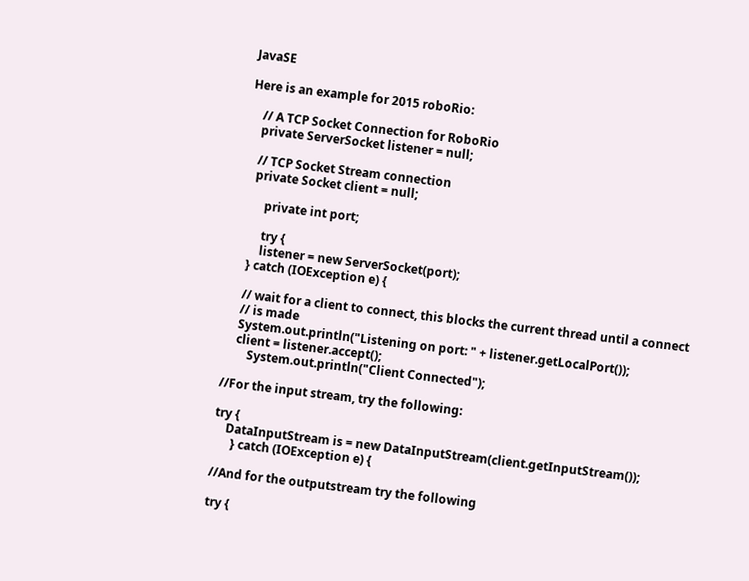JavaSE

Here is an example for 2015 roboRio:

    // A TCP Socket Connection for RoboRio
    private ServerSocket listener = null;

    // TCP Socket Stream connection
    private Socket client = null;

        private int port;

        try {
        listener = new ServerSocket(port);
    } catch (IOException e) {

    // wait for a client to connect, this blocks the current thread until a connect
    // is made
    System.out.println("Listening on port: " + listener.getLocalPort());
    client = listener.accept();
        System.out.println("Client Connected");

//For the input stream, try the following:

try {
    DataInputStream is = new DataInputStream(client.getInputStream());
      } catch (IOException e) {

//And for the outputstream try the following

try {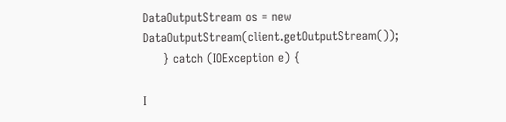DataOutputStream os = new DataOutputStream(client.getOutputStream());
     } catch (IOException e) {

I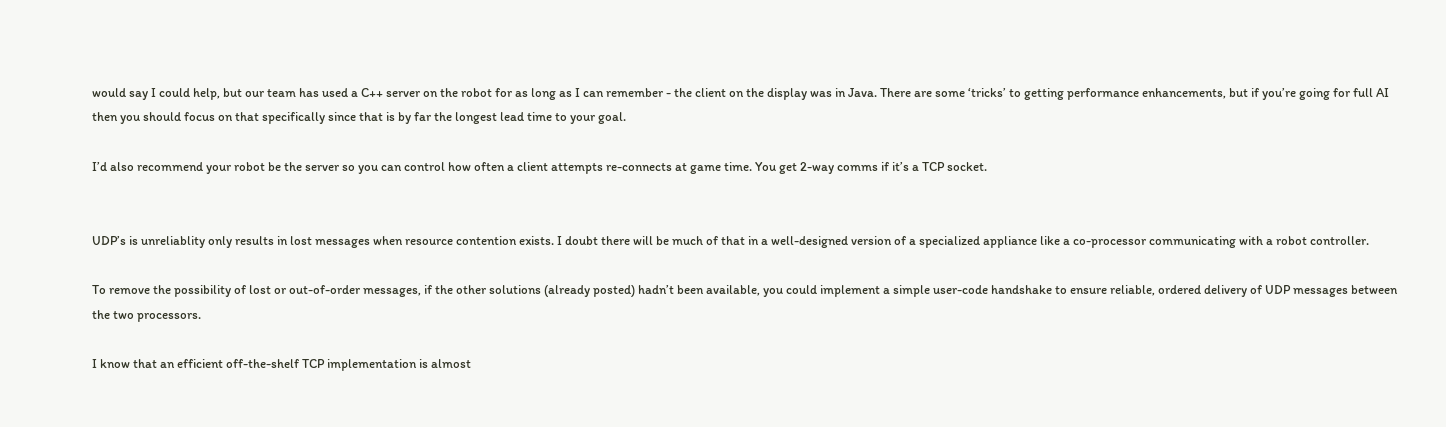would say I could help, but our team has used a C++ server on the robot for as long as I can remember - the client on the display was in Java. There are some ‘tricks’ to getting performance enhancements, but if you’re going for full AI then you should focus on that specifically since that is by far the longest lead time to your goal.

I’d also recommend your robot be the server so you can control how often a client attempts re-connects at game time. You get 2-way comms if it’s a TCP socket.


UDP’s is unreliablity only results in lost messages when resource contention exists. I doubt there will be much of that in a well-designed version of a specialized appliance like a co-processor communicating with a robot controller.

To remove the possibility of lost or out-of-order messages, if the other solutions (already posted) hadn’t been available, you could implement a simple user-code handshake to ensure reliable, ordered delivery of UDP messages between the two processors.

I know that an efficient off-the-shelf TCP implementation is almost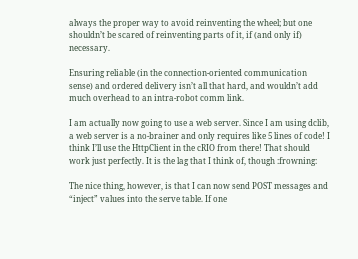always the proper way to avoid reinventing the wheel; but one shouldn’t be scared of reinventing parts of it, if (and only if) necessary.

Ensuring reliable (in the connection-oriented communication sense) and ordered delivery isn’t all that hard, and wouldn’t add much overhead to an intra-robot comm link.

I am actually now going to use a web server. Since I am using dclib, a web server is a no-brainer and only requires like 5 lines of code! I think I’ll use the HttpClient in the cRIO from there! That should work just perfectly. It is the lag that I think of, though :frowning:

The nice thing, however, is that I can now send POST messages and “inject” values into the serve table. If one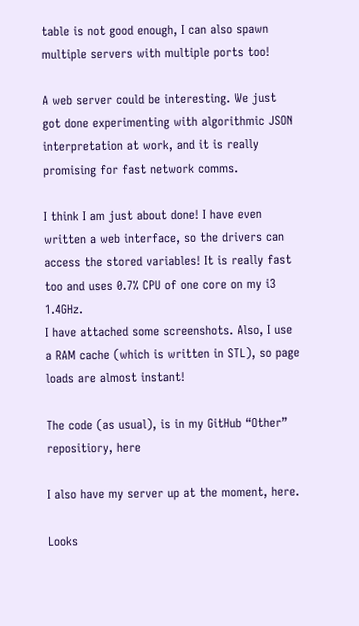table is not good enough, I can also spawn multiple servers with multiple ports too!

A web server could be interesting. We just got done experimenting with algorithmic JSON interpretation at work, and it is really promising for fast network comms.

I think I am just about done! I have even written a web interface, so the drivers can access the stored variables! It is really fast too and uses 0.7% CPU of one core on my i3 1.4GHz.
I have attached some screenshots. Also, I use a RAM cache (which is written in STL), so page loads are almost instant!

The code (as usual), is in my GitHub “Other” repositiory, here

I also have my server up at the moment, here.

Looks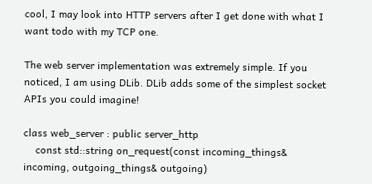cool, I may look into HTTP servers after I get done with what I want todo with my TCP one.

The web server implementation was extremely simple. If you noticed, I am using DLib. DLib adds some of the simplest socket APIs you could imagine!

class web_server : public server_http
    const std::string on_request(const incoming_things& incoming, outgoing_things& outgoing)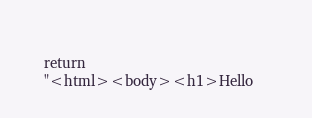return "<html><body><h1>Hello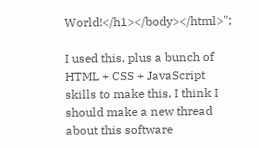World!</h1></body></html>";

I used this, plus a bunch of HTML + CSS + JavaScript skills to make this. I think I should make a new thread about this software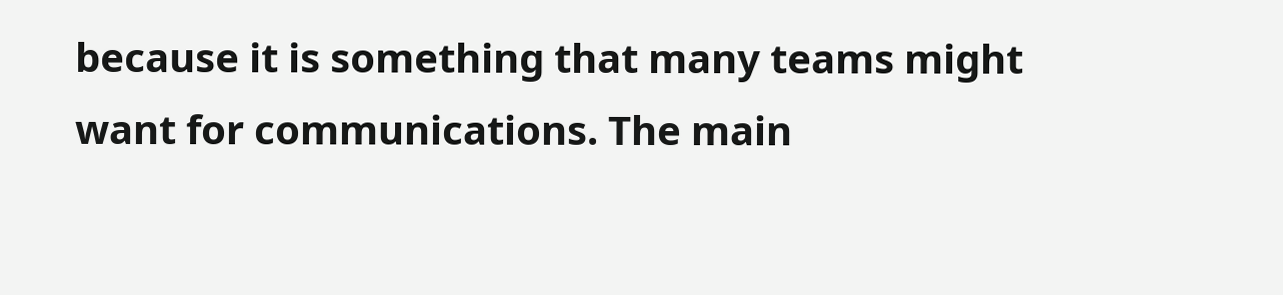because it is something that many teams might want for communications. The main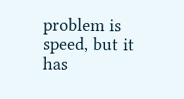problem is speed, but it has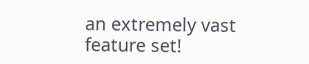an extremely vast feature set!